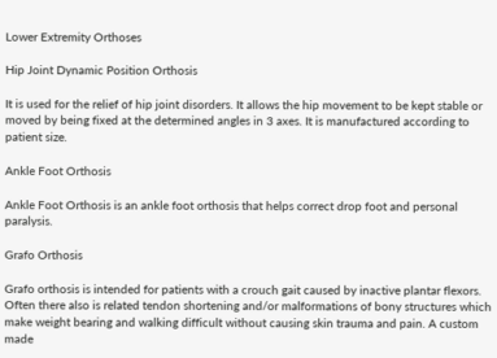Lower Extremity Orthoses

Hip Joint Dynamic Position Orthosis

It is used for the relief of hip joint disorders. It allows the hip movement to be kept stable or moved by being fixed at the determined angles in 3 axes. It is manufactured according to patient size.

Ankle Foot Orthosis

Ankle Foot Orthosis is an ankle foot orthosis that helps correct drop foot and personal paralysis.

Grafo Orthosis

Grafo orthosis is intended for patients with a crouch gait caused by inactive plantar flexors. Often there also is related tendon shortening and/or malformations of bony structures which make weight bearing and walking difficult without causing skin trauma and pain. A custom made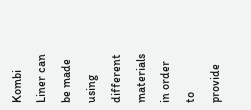Kombi Liner can be made using different materials in order to provide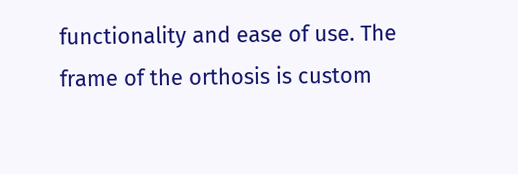functionality and ease of use. The frame of the orthosis is custom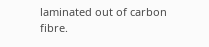laminated out of carbon fibre.